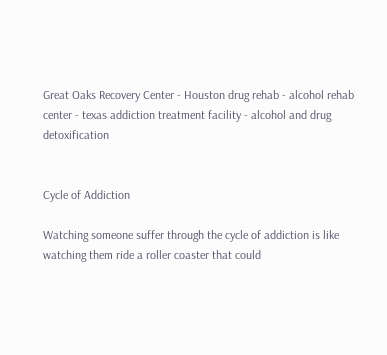Great Oaks Recovery Center - Houston drug rehab - alcohol rehab center - texas addiction treatment facility - alcohol and drug detoxification


Cycle of Addiction

Watching someone suffer through the cycle of addiction is like watching them ride a roller coaster that could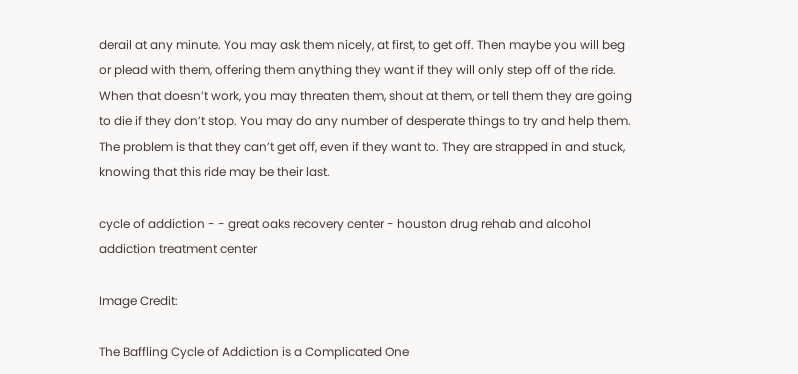derail at any minute. You may ask them nicely, at first, to get off. Then maybe you will beg or plead with them, offering them anything they want if they will only step off of the ride. When that doesn’t work, you may threaten them, shout at them, or tell them they are going to die if they don’t stop. You may do any number of desperate things to try and help them. The problem is that they can’t get off, even if they want to. They are strapped in and stuck, knowing that this ride may be their last.

cycle of addiction - - great oaks recovery center - houston drug rehab and alcohol addiction treatment center

Image Credit:

The Baffling Cycle of Addiction is a Complicated One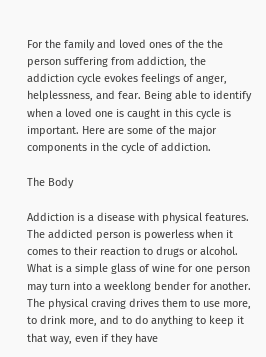For the family and loved ones of the the person suffering from addiction, the addiction cycle evokes feelings of anger, helplessness, and fear. Being able to identify when a loved one is caught in this cycle is important. Here are some of the major components in the cycle of addiction.

The Body

Addiction is a disease with physical features. The addicted person is powerless when it comes to their reaction to drugs or alcohol. What is a simple glass of wine for one person may turn into a weeklong bender for another. The physical craving drives them to use more, to drink more, and to do anything to keep it that way, even if they have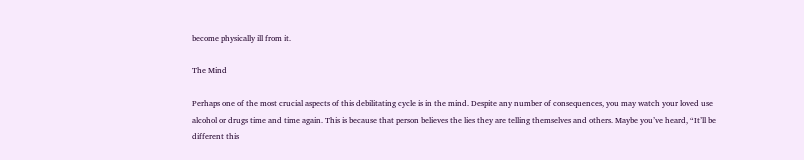become physically ill from it.

The Mind

Perhaps one of the most crucial aspects of this debilitating cycle is in the mind. Despite any number of consequences, you may watch your loved use alcohol or drugs time and time again. This is because that person believes the lies they are telling themselves and others. Maybe you’ve heard, “It’ll be different this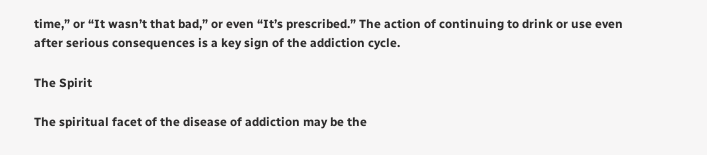time,” or “It wasn’t that bad,” or even “It’s prescribed.” The action of continuing to drink or use even after serious consequences is a key sign of the addiction cycle.

The Spirit

The spiritual facet of the disease of addiction may be the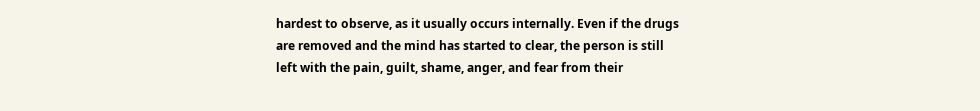hardest to observe, as it usually occurs internally. Even if the drugs are removed and the mind has started to clear, the person is still left with the pain, guilt, shame, anger, and fear from their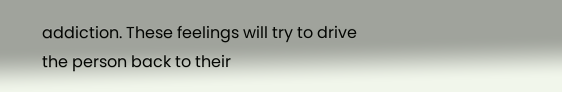addiction. These feelings will try to drive the person back to their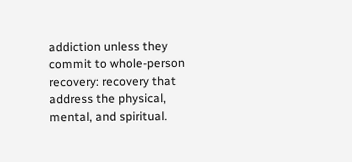addiction unless they commit to whole-person recovery: recovery that address the physical, mental, and spiritual.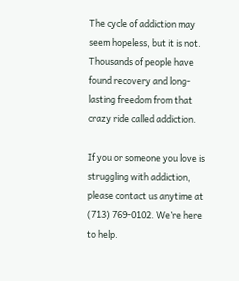The cycle of addiction may seem hopeless, but it is not. Thousands of people have found recovery and long-lasting freedom from that crazy ride called addiction.

If you or someone you love is struggling with addiction, please contact us anytime at (713) 769-0102. We’re here to help.